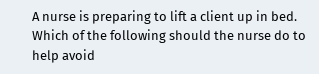A nurse is preparing to lift a client up in bed. Which of the following should the nurse do to help avoid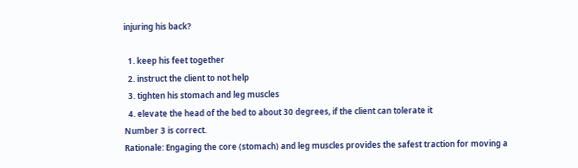injuring his back?

  1. keep his feet together
  2. instruct the client to not help
  3. tighten his stomach and leg muscles
  4. elevate the head of the bed to about 30 degrees, if the client can tolerate it
Number 3 is correct.
Rationale: Engaging the core (stomach) and leg muscles provides the safest traction for moving a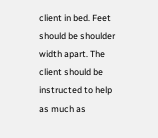client in bed. Feet should be shoulder width apart. The client should be instructed to help as much as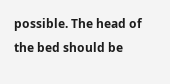possible. The head of the bed should be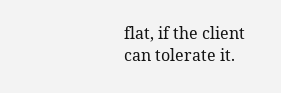flat, if the client can tolerate it.